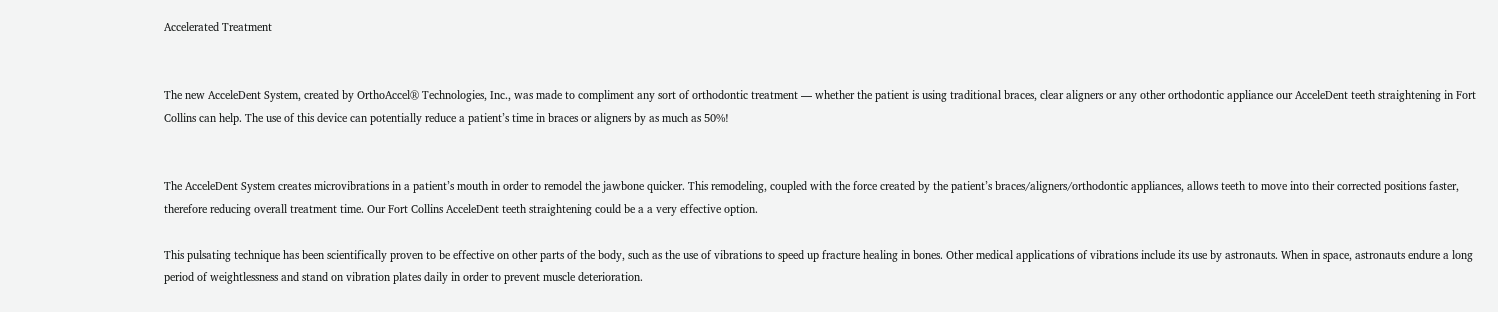Accelerated Treatment


The new AcceleDent System, created by OrthoAccel® Technologies, Inc., was made to compliment any sort of orthodontic treatment — whether the patient is using traditional braces, clear aligners or any other orthodontic appliance our AcceleDent teeth straightening in Fort Collins can help. The use of this device can potentially reduce a patient’s time in braces or aligners by as much as 50%!


The AcceleDent System creates microvibrations in a patient’s mouth in order to remodel the jawbone quicker. This remodeling, coupled with the force created by the patient’s braces/aligners/orthodontic appliances, allows teeth to move into their corrected positions faster, therefore reducing overall treatment time. Our Fort Collins AcceleDent teeth straightening could be a a very effective option.

This pulsating technique has been scientifically proven to be effective on other parts of the body, such as the use of vibrations to speed up fracture healing in bones. Other medical applications of vibrations include its use by astronauts. When in space, astronauts endure a long period of weightlessness and stand on vibration plates daily in order to prevent muscle deterioration.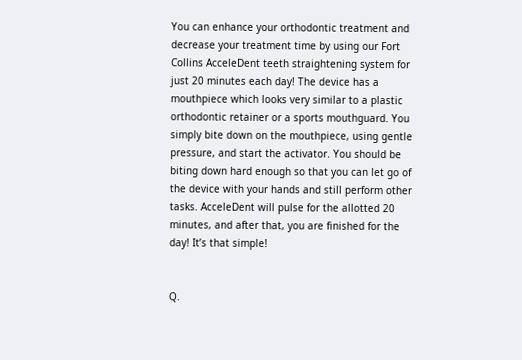You can enhance your orthodontic treatment and decrease your treatment time by using our Fort Collins AcceleDent teeth straightening system for just 20 minutes each day! The device has a mouthpiece which looks very similar to a plastic orthodontic retainer or a sports mouthguard. You simply bite down on the mouthpiece, using gentle pressure, and start the activator. You should be biting down hard enough so that you can let go of the device with your hands and still perform other tasks. AcceleDent will pulse for the allotted 20 minutes, and after that, you are finished for the day! It’s that simple!


Q.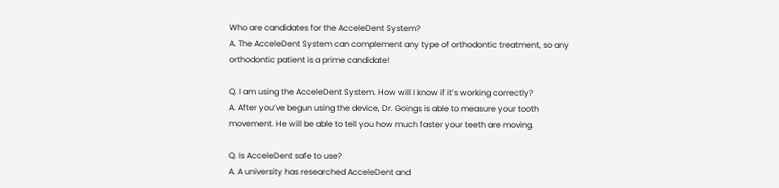Who are candidates for the AcceleDent System?
A. The AcceleDent System can complement any type of orthodontic treatment, so any orthodontic patient is a prime candidate!

Q. I am using the AcceleDent System. How will I know if it’s working correctly?
A. After you’ve begun using the device, Dr. Goings is able to measure your tooth movement. He will be able to tell you how much faster your teeth are moving.

Q. Is AcceleDent safe to use?
A. A university has researched AcceleDent and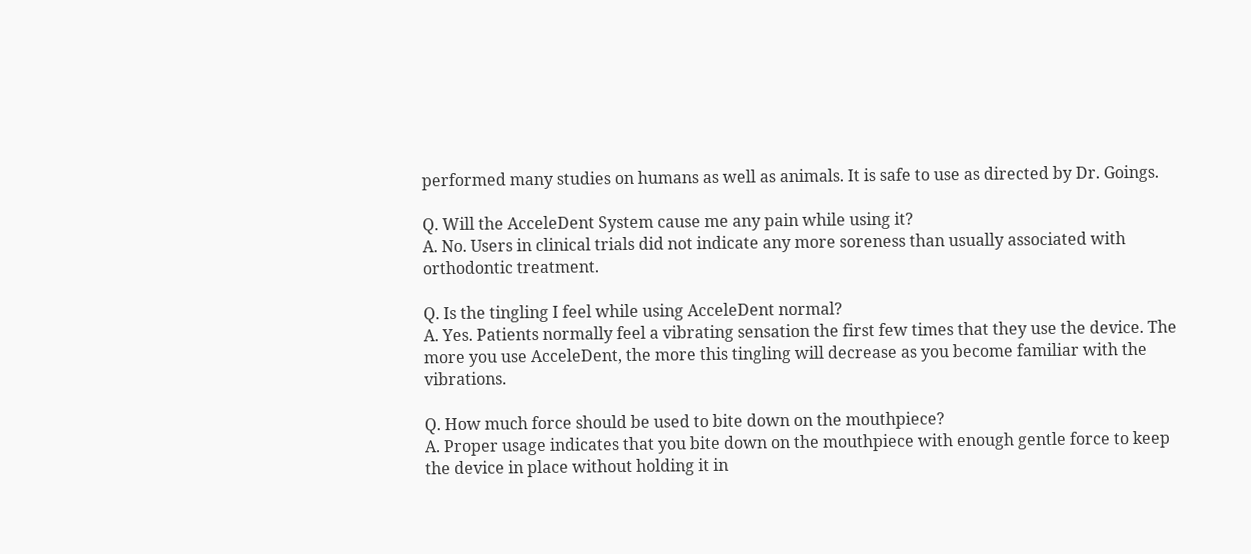performed many studies on humans as well as animals. It is safe to use as directed by Dr. Goings.

Q. Will the AcceleDent System cause me any pain while using it?
A. No. Users in clinical trials did not indicate any more soreness than usually associated with orthodontic treatment.

Q. Is the tingling I feel while using AcceleDent normal?
A. Yes. Patients normally feel a vibrating sensation the first few times that they use the device. The more you use AcceleDent, the more this tingling will decrease as you become familiar with the vibrations.

Q. How much force should be used to bite down on the mouthpiece?
A. Proper usage indicates that you bite down on the mouthpiece with enough gentle force to keep the device in place without holding it in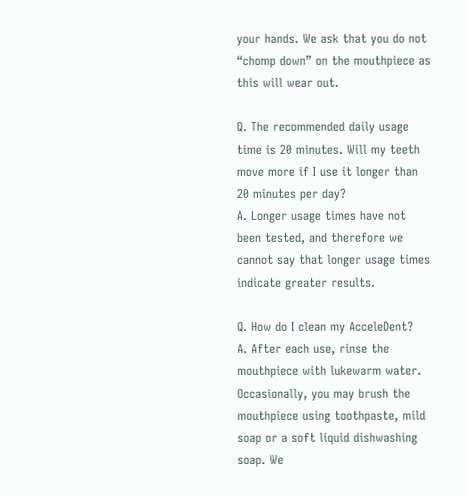your hands. We ask that you do not “chomp down” on the mouthpiece as this will wear out.

Q. The recommended daily usage time is 20 minutes. Will my teeth move more if I use it longer than 20 minutes per day?
A. Longer usage times have not been tested, and therefore we cannot say that longer usage times indicate greater results.

Q. How do I clean my AcceleDent?
A. After each use, rinse the mouthpiece with lukewarm water. Occasionally, you may brush the mouthpiece using toothpaste, mild soap or a soft liquid dishwashing soap. We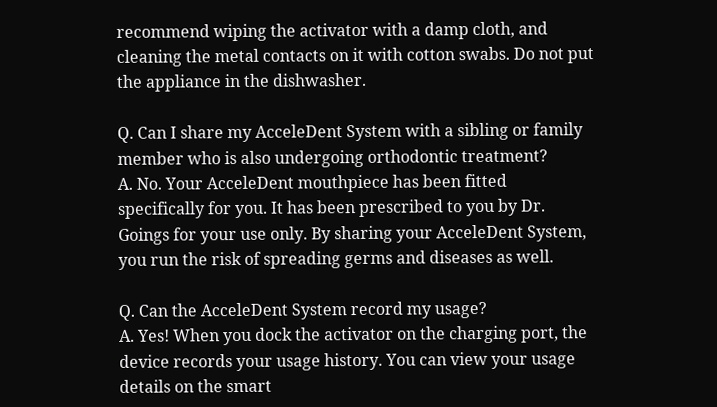recommend wiping the activator with a damp cloth, and cleaning the metal contacts on it with cotton swabs. Do not put the appliance in the dishwasher.

Q. Can I share my AcceleDent System with a sibling or family member who is also undergoing orthodontic treatment?
A. No. Your AcceleDent mouthpiece has been fitted specifically for you. It has been prescribed to you by Dr. Goings for your use only. By sharing your AcceleDent System, you run the risk of spreading germs and diseases as well.

Q. Can the AcceleDent System record my usage?
A. Yes! When you dock the activator on the charging port, the device records your usage history. You can view your usage details on the smart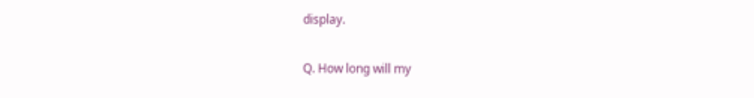display.

Q. How long will my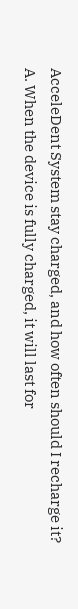AcceleDent System stay charged, and how often should I recharge it?
A. When the device is fully charged, it will last for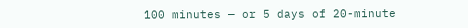100 minutes — or 5 days of 20-minute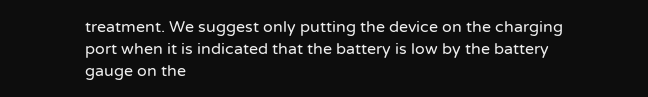treatment. We suggest only putting the device on the charging port when it is indicated that the battery is low by the battery gauge on the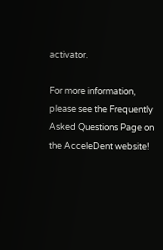activator.

For more information, please see the Frequently Asked Questions Page on the AcceleDent website!